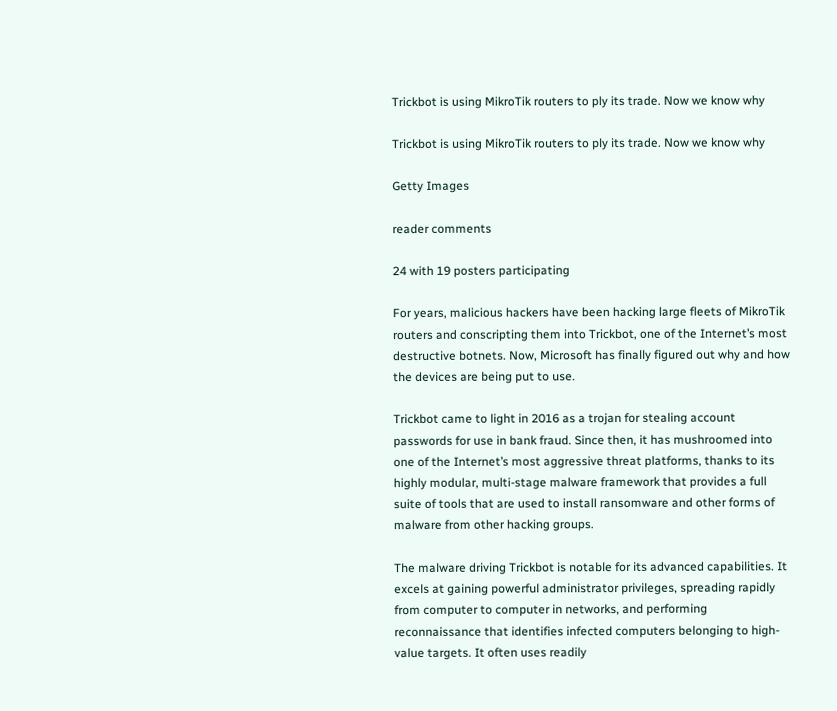Trickbot is using MikroTik routers to ply its trade. Now we know why

Trickbot is using MikroTik routers to ply its trade. Now we know why

Getty Images

reader comments

24 with 19 posters participating

For years, malicious hackers have been hacking large fleets of MikroTik routers and conscripting them into Trickbot, one of the Internet’s most destructive botnets. Now, Microsoft has finally figured out why and how the devices are being put to use.

Trickbot came to light in 2016 as a trojan for stealing account passwords for use in bank fraud. Since then, it has mushroomed into one of the Internet’s most aggressive threat platforms, thanks to its highly modular, multi-stage malware framework that provides a full suite of tools that are used to install ransomware and other forms of malware from other hacking groups.

The malware driving Trickbot is notable for its advanced capabilities. It excels at gaining powerful administrator privileges, spreading rapidly from computer to computer in networks, and performing reconnaissance that identifies infected computers belonging to high-value targets. It often uses readily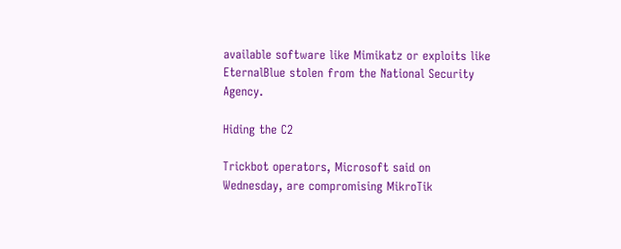available software like Mimikatz or exploits like EternalBlue stolen from the National Security Agency.

Hiding the C2

Trickbot operators, Microsoft said on Wednesday, are compromising MikroTik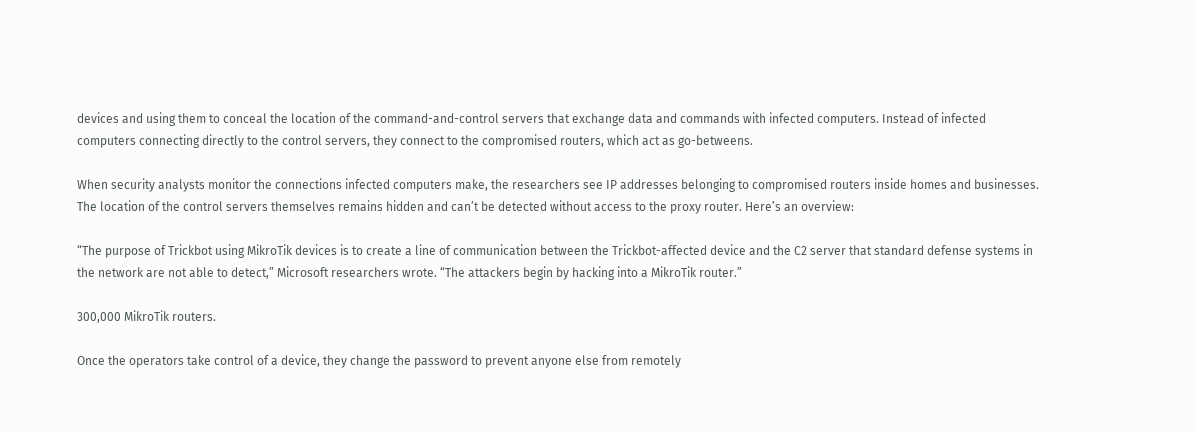devices and using them to conceal the location of the command-and-control servers that exchange data and commands with infected computers. Instead of infected computers connecting directly to the control servers, they connect to the compromised routers, which act as go-betweens.

When security analysts monitor the connections infected computers make, the researchers see IP addresses belonging to compromised routers inside homes and businesses. The location of the control servers themselves remains hidden and can’t be detected without access to the proxy router. Here’s an overview:

“The purpose of Trickbot using MikroTik devices is to create a line of communication between the Trickbot-affected device and the C2 server that standard defense systems in the network are not able to detect,” Microsoft researchers wrote. “The attackers begin by hacking into a MikroTik router.”

300,000 MikroTik routers.

Once the operators take control of a device, they change the password to prevent anyone else from remotely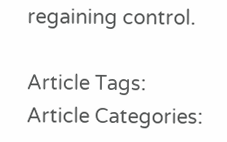regaining control.

Article Tags:
Article Categories: